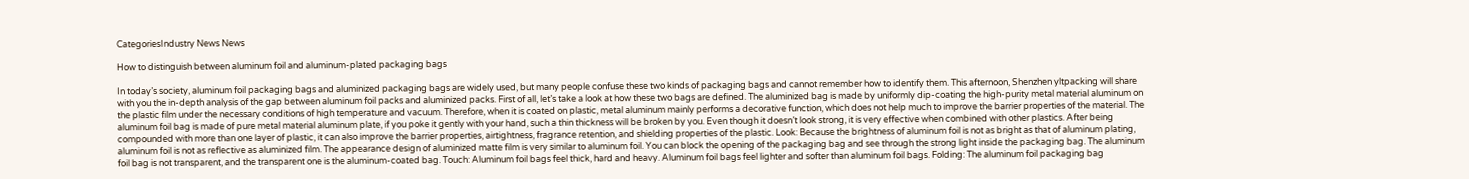CategoriesIndustry News News

How to distinguish between aluminum foil and aluminum-plated packaging bags

In today’s society, aluminum foil packaging bags and aluminized packaging bags are widely used, but many people confuse these two kinds of packaging bags and cannot remember how to identify them. This afternoon, Shenzhen yltpacking will share with you the in-depth analysis of the gap between aluminum foil packs and aluminized packs. First of all, let’s take a look at how these two bags are defined. The aluminized bag is made by uniformly dip-coating the high-purity metal material aluminum on the plastic film under the necessary conditions of high temperature and vacuum. Therefore, when it is coated on plastic, metal aluminum mainly performs a decorative function, which does not help much to improve the barrier properties of the material. The aluminum foil bag is made of pure metal material aluminum plate, if you poke it gently with your hand, such a thin thickness will be broken by you. Even though it doesn’t look strong, it is very effective when combined with other plastics. After being compounded with more than one layer of plastic, it can also improve the barrier properties, airtightness, fragrance retention, and shielding properties of the plastic. Look: Because the brightness of aluminum foil is not as bright as that of aluminum plating, aluminum foil is not as reflective as aluminized film. The appearance design of aluminized matte film is very similar to aluminum foil. You can block the opening of the packaging bag and see through the strong light inside the packaging bag. The aluminum foil bag is not transparent, and the transparent one is the aluminum-coated bag. Touch: Aluminum foil bags feel thick, hard and heavy. Aluminum foil bags feel lighter and softer than aluminum foil bags. Folding: The aluminum foil packaging bag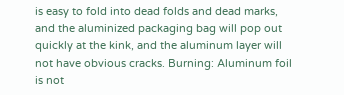is easy to fold into dead folds and dead marks, and the aluminized packaging bag will pop out quickly at the kink, and the aluminum layer will not have obvious cracks. Burning: Aluminum foil is not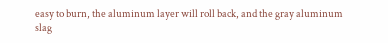easy to burn, the aluminum layer will roll back, and the gray aluminum slag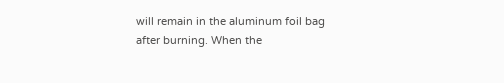will remain in the aluminum foil bag after burning. When the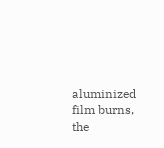aluminized film burns, the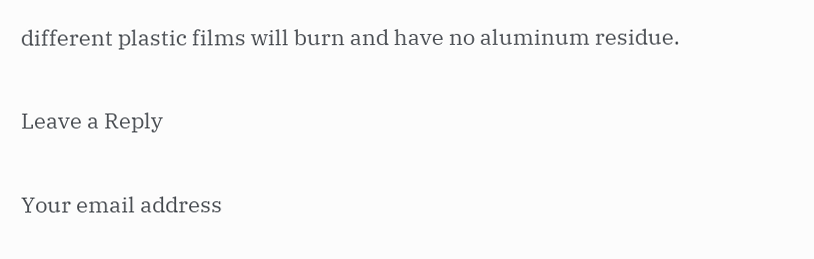different plastic films will burn and have no aluminum residue.

Leave a Reply

Your email address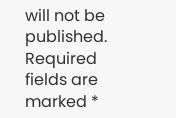will not be published. Required fields are marked *